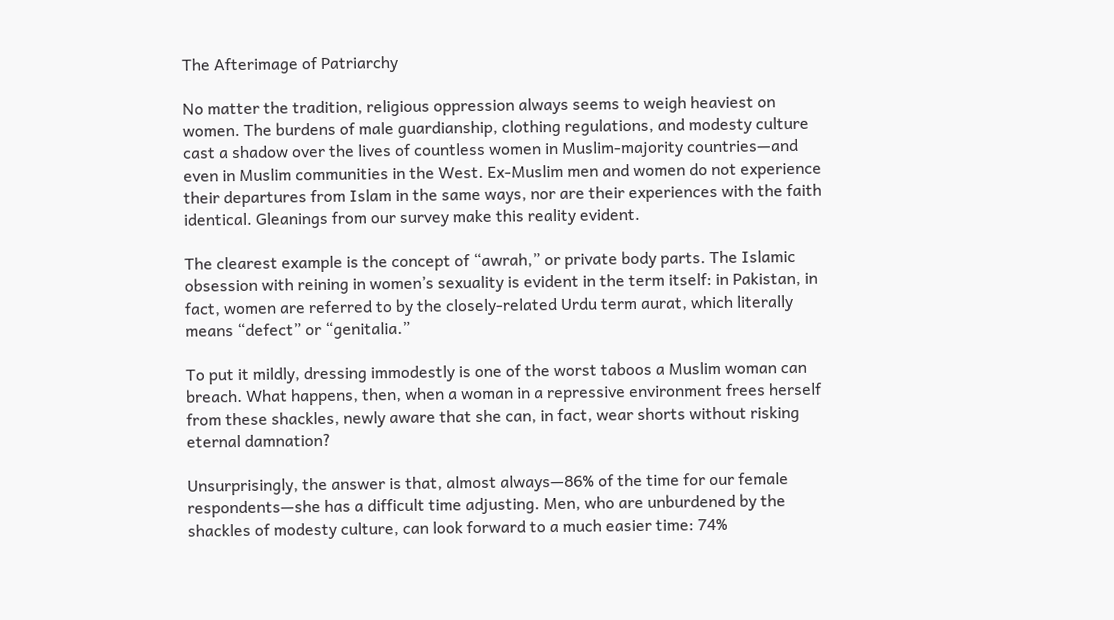The Afterimage of Patriarchy

No matter the tradition, religious oppression always seems to weigh heaviest on women. The burdens of male guardianship, clothing regulations, and modesty culture cast a shadow over the lives of countless women in Muslim-majority countries—and even in Muslim communities in the West. Ex-Muslim men and women do not experience their departures from Islam in the same ways, nor are their experiences with the faith identical. Gleanings from our survey make this reality evident.

The clearest example is the concept of “awrah,” or private body parts. The Islamic obsession with reining in women’s sexuality is evident in the term itself: in Pakistan, in fact, women are referred to by the closely-related Urdu term aurat, which literally means “defect” or “genitalia.”

To put it mildly, dressing immodestly is one of the worst taboos a Muslim woman can breach. What happens, then, when a woman in a repressive environment frees herself from these shackles, newly aware that she can, in fact, wear shorts without risking eternal damnation?

Unsurprisingly, the answer is that, almost always—86% of the time for our female respondents—she has a difficult time adjusting. Men, who are unburdened by the shackles of modesty culture, can look forward to a much easier time: 74%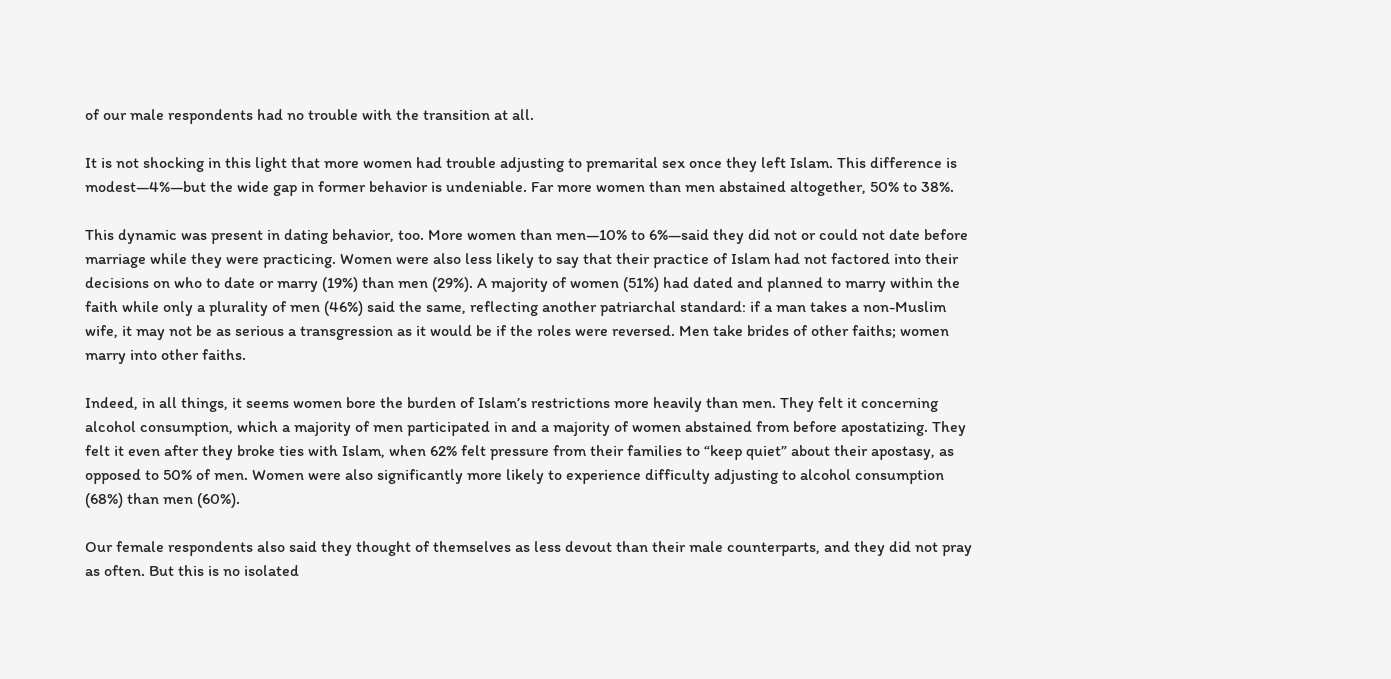of our male respondents had no trouble with the transition at all.

It is not shocking in this light that more women had trouble adjusting to premarital sex once they left Islam. This difference is modest—4%—but the wide gap in former behavior is undeniable. Far more women than men abstained altogether, 50% to 38%.

This dynamic was present in dating behavior, too. More women than men—10% to 6%—said they did not or could not date before marriage while they were practicing. Women were also less likely to say that their practice of Islam had not factored into their decisions on who to date or marry (19%) than men (29%). A majority of women (51%) had dated and planned to marry within the faith while only a plurality of men (46%) said the same, reflecting another patriarchal standard: if a man takes a non-Muslim wife, it may not be as serious a transgression as it would be if the roles were reversed. Men take brides of other faiths; women marry into other faiths.

Indeed, in all things, it seems women bore the burden of Islam’s restrictions more heavily than men. They felt it concerning alcohol consumption, which a majority of men participated in and a majority of women abstained from before apostatizing. They felt it even after they broke ties with Islam, when 62% felt pressure from their families to “keep quiet” about their apostasy, as opposed to 50% of men. Women were also significantly more likely to experience difficulty adjusting to alcohol consumption (68%) than men (60%).

Our female respondents also said they thought of themselves as less devout than their male counterparts, and they did not pray as often. But this is no isolated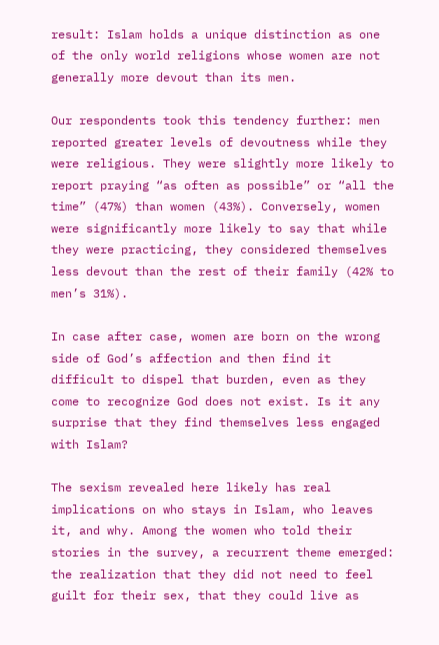result: Islam holds a unique distinction as one of the only world religions whose women are not generally more devout than its men.

Our respondents took this tendency further: men reported greater levels of devoutness while they were religious. They were slightly more likely to report praying “as often as possible” or “all the time” (47%) than women (43%). Conversely, women were significantly more likely to say that while they were practicing, they considered themselves less devout than the rest of their family (42% to men’s 31%).

In case after case, women are born on the wrong side of God’s affection and then find it difficult to dispel that burden, even as they come to recognize God does not exist. Is it any surprise that they find themselves less engaged with Islam?

The sexism revealed here likely has real implications on who stays in Islam, who leaves it, and why. Among the women who told their stories in the survey, a recurrent theme emerged: the realization that they did not need to feel guilt for their sex, that they could live as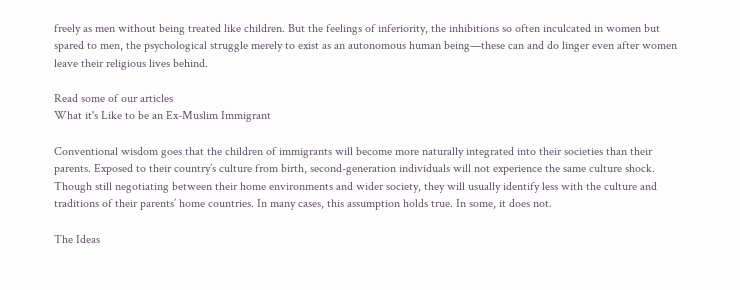freely as men without being treated like children. But the feelings of inferiority, the inhibitions so often inculcated in women but spared to men, the psychological struggle merely to exist as an autonomous human being—these can and do linger even after women leave their religious lives behind.

Read some of our articles
What it's Like to be an Ex-Muslim Immigrant

Conventional wisdom goes that the children of immigrants will become more naturally integrated into their societies than their parents. Exposed to their country’s culture from birth, second-generation individuals will not experience the same culture shock. Though still negotiating between their home environments and wider society, they will usually identify less with the culture and traditions of their parents’ home countries. In many cases, this assumption holds true. In some, it does not.

The Ideas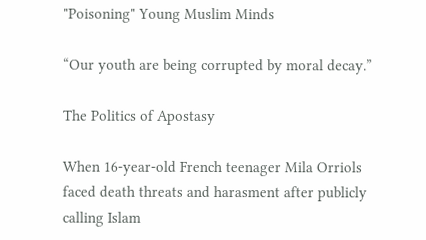"Poisoning" Young Muslim Minds

“Our youth are being corrupted by moral decay.”

The Politics of Apostasy

When 16-year-old French teenager Mila Orriols faced death threats and harasment after publicly calling Islam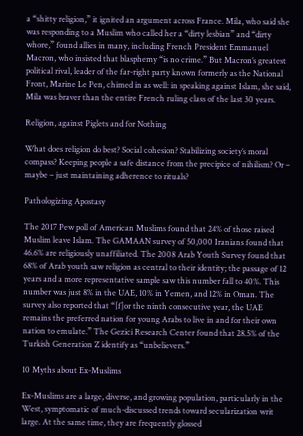a “shitty religion,” it ignited an argument across France. Mila, who said she was responding to a Muslim who called her a “dirty lesbian” and “dirty whore,” found allies in many, including French President Emmanuel Macron, who insisted that blasphemy “is no crime.” But Macron’s greatest political rival, leader of the far-right party known formerly as the National Front, Marine Le Pen, chimed in as well: in speaking against Islam, she said, Mila was braver than the entire French ruling class of the last 30 years.

Religion, against Piglets and for Nothing

What does religion do best? Social cohesion? Stabilizing society’s moral compass? Keeping people a safe distance from the precipice of nihilism? Or – maybe – just maintaining adherence to rituals?

Pathologizing Apostasy

The 2017 Pew poll of American Muslims found that 24% of those raised Muslim leave Islam. The GAMAAN survey of 50,000 Iranians found that 46.6% are religiously unaffiliated. The 2008 Arab Youth Survey found that 68% of Arab youth saw religion as central to their identity; the passage of 12 years and a more representative sample saw this number fall to 40%. This number was just 8% in the UAE, 10% in Yemen, and 12% in Oman. The survey also reported that “[f]or the ninth consecutive year, the UAE remains the preferred nation for young Arabs to live in and for their own nation to emulate.” The Gezici Research Center found that 28.5% of the Turkish Generation Z identify as “unbelievers.”

10 Myths about Ex-Muslims

Ex-Muslims are a large, diverse, and growing population, particularly in the West, symptomatic of much-discussed trends toward secularization writ large. At the same time, they are frequently glossed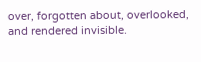over, forgotten about, overlooked, and rendered invisible.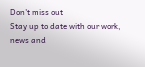Don't miss out
Stay up to date with our work, news and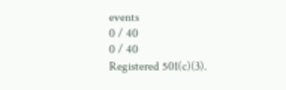events
0 / 40
0 / 40
Registered 501(c)(3).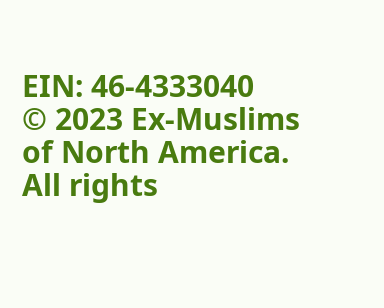EIN: 46-4333040
© 2023 Ex-Muslims of North America. All rights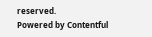reserved.
Powered by Contentful